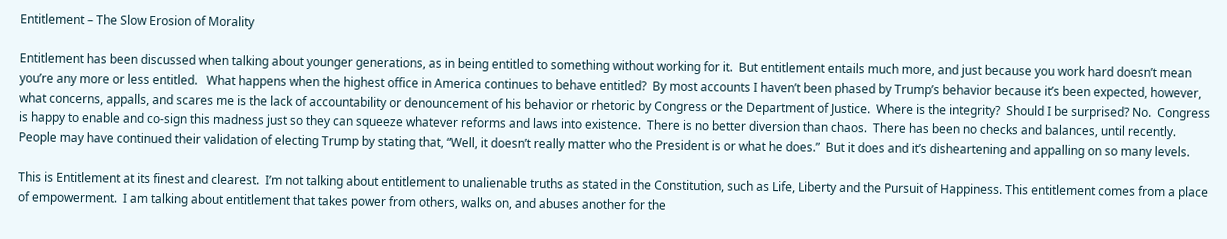Entitlement – The Slow Erosion of Morality

Entitlement has been discussed when talking about younger generations, as in being entitled to something without working for it.  But entitlement entails much more, and just because you work hard doesn’t mean you’re any more or less entitled.   What happens when the highest office in America continues to behave entitled?  By most accounts I haven’t been phased by Trump’s behavior because it’s been expected, however, what concerns, appalls, and scares me is the lack of accountability or denouncement of his behavior or rhetoric by Congress or the Department of Justice.  Where is the integrity?  Should I be surprised? No.  Congress is happy to enable and co-sign this madness just so they can squeeze whatever reforms and laws into existence.  There is no better diversion than chaos.  There has been no checks and balances, until recently.  People may have continued their validation of electing Trump by stating that, “Well, it doesn’t really matter who the President is or what he does.”  But it does and it’s disheartening and appalling on so many levels.

This is Entitlement at its finest and clearest.  I’m not talking about entitlement to unalienable truths as stated in the Constitution, such as Life, Liberty and the Pursuit of Happiness. This entitlement comes from a place of empowerment.  I am talking about entitlement that takes power from others, walks on, and abuses another for the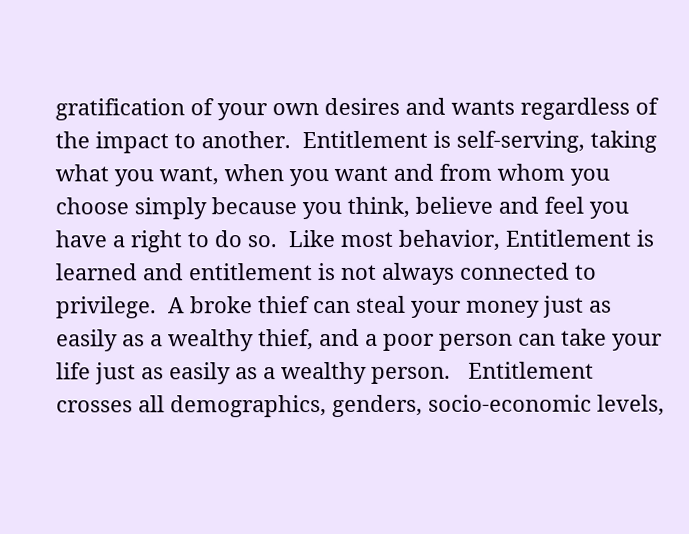gratification of your own desires and wants regardless of the impact to another.  Entitlement is self-serving, taking what you want, when you want and from whom you choose simply because you think, believe and feel you have a right to do so.  Like most behavior, Entitlement is learned and entitlement is not always connected to privilege.  A broke thief can steal your money just as easily as a wealthy thief, and a poor person can take your life just as easily as a wealthy person.   Entitlement crosses all demographics, genders, socio-economic levels,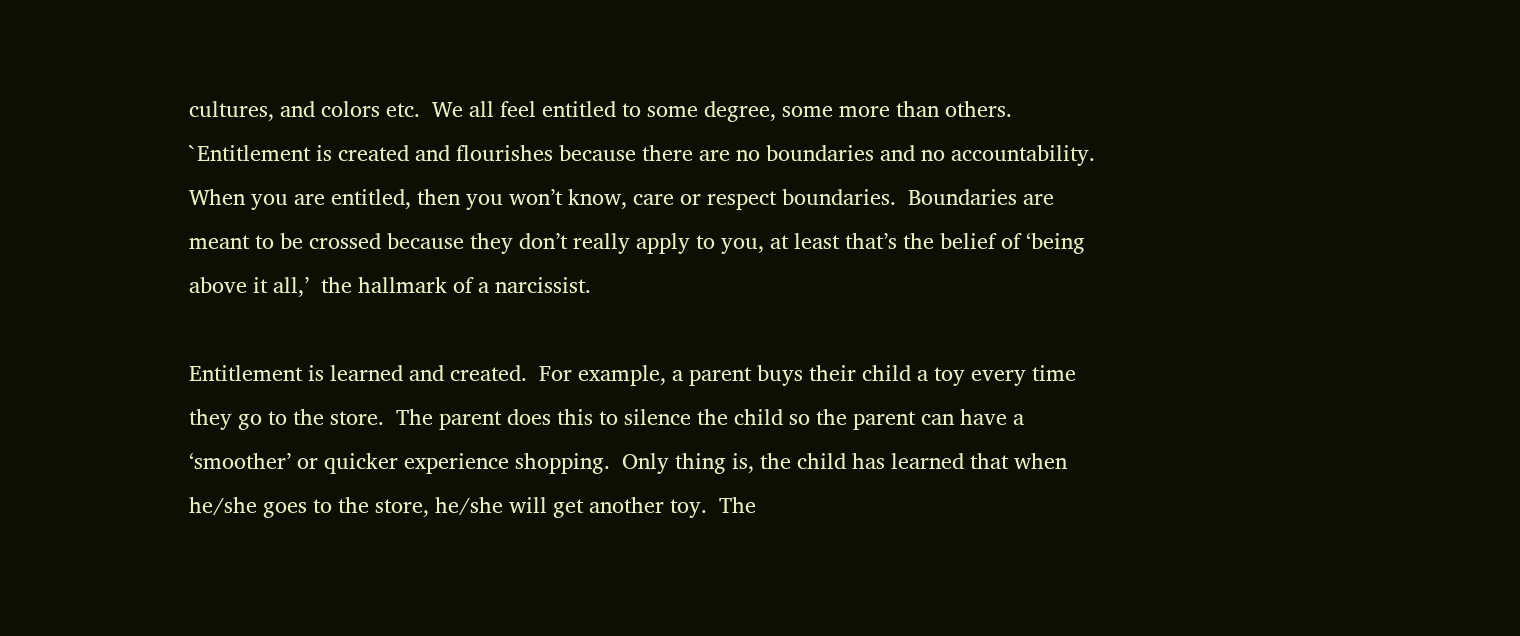cultures, and colors etc.  We all feel entitled to some degree, some more than others.   `Entitlement is created and flourishes because there are no boundaries and no accountability.  When you are entitled, then you won’t know, care or respect boundaries.  Boundaries are meant to be crossed because they don’t really apply to you, at least that’s the belief of ‘being above it all,’  the hallmark of a narcissist.

Entitlement is learned and created.  For example, a parent buys their child a toy every time they go to the store.  The parent does this to silence the child so the parent can have a ‘smoother’ or quicker experience shopping.  Only thing is, the child has learned that when he/she goes to the store, he/she will get another toy.  The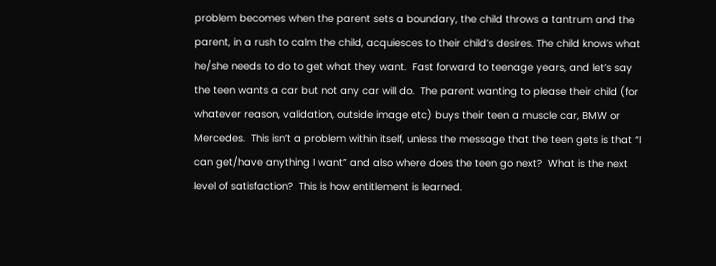problem becomes when the parent sets a boundary, the child throws a tantrum and the parent, in a rush to calm the child, acquiesces to their child’s desires. The child knows what he/she needs to do to get what they want.  Fast forward to teenage years, and let’s say the teen wants a car but not any car will do.  The parent wanting to please their child (for whatever reason, validation, outside image etc) buys their teen a muscle car, BMW or Mercedes.  This isn’t a problem within itself, unless the message that the teen gets is that “I can get/have anything I want” and also where does the teen go next?  What is the next level of satisfaction?  This is how entitlement is learned.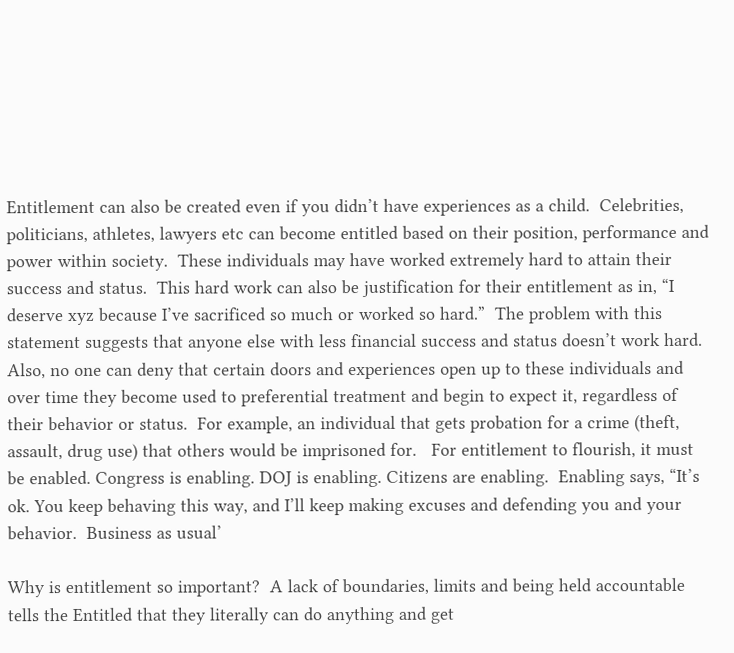Entitlement can also be created even if you didn’t have experiences as a child.  Celebrities, politicians, athletes, lawyers etc can become entitled based on their position, performance and power within society.  These individuals may have worked extremely hard to attain their success and status.  This hard work can also be justification for their entitlement as in, “I deserve xyz because I’ve sacrificed so much or worked so hard.”  The problem with this statement suggests that anyone else with less financial success and status doesn’t work hard.   Also, no one can deny that certain doors and experiences open up to these individuals and over time they become used to preferential treatment and begin to expect it, regardless of their behavior or status.  For example, an individual that gets probation for a crime (theft, assault, drug use) that others would be imprisoned for.   For entitlement to flourish, it must be enabled. Congress is enabling. DOJ is enabling. Citizens are enabling.  Enabling says, “It’s ok. You keep behaving this way, and I’ll keep making excuses and defending you and your behavior.  Business as usual’

Why is entitlement so important?  A lack of boundaries, limits and being held accountable tells the Entitled that they literally can do anything and get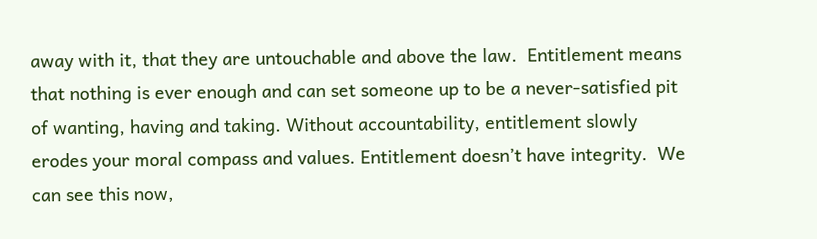away with it, that they are untouchable and above the law.  Entitlement means that nothing is ever enough and can set someone up to be a never-satisfied pit of wanting, having and taking. Without accountability, entitlement slowly erodes your moral compass and values. Entitlement doesn’t have integrity.  We can see this now,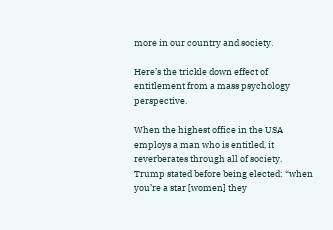more in our country and society.

Here’s the trickle down effect of entitlement from a mass psychology perspective.

When the highest office in the USA employs a man who is entitled, it reverberates through all of society.  Trump stated before being elected: “when you’re a star [women] they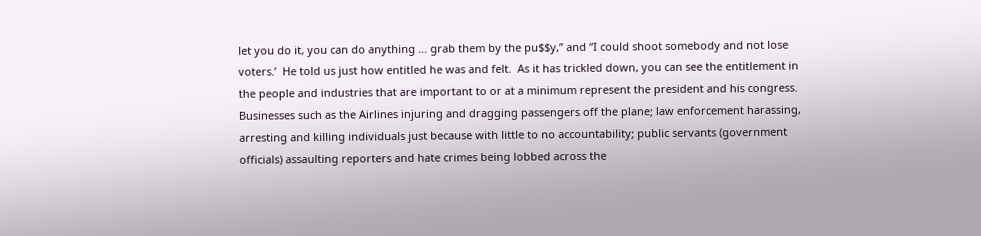let you do it, you can do anything … grab them by the pu$$y,” and “I could shoot somebody and not lose voters.’  He told us just how entitled he was and felt.  As it has trickled down, you can see the entitlement in the people and industries that are important to or at a minimum represent the president and his congress.  Businesses such as the Airlines injuring and dragging passengers off the plane; law enforcement harassing, arresting and killing individuals just because with little to no accountability; public servants (government officials) assaulting reporters and hate crimes being lobbed across the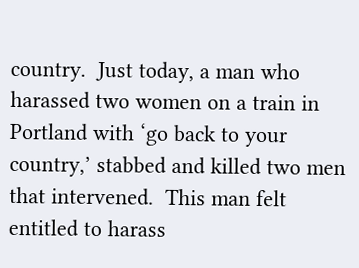country.  Just today, a man who harassed two women on a train in Portland with ‘go back to your country,’ stabbed and killed two men that intervened.  This man felt entitled to harass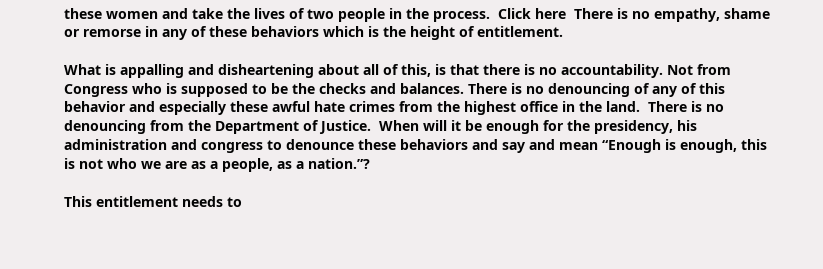these women and take the lives of two people in the process.  Click here  There is no empathy, shame or remorse in any of these behaviors which is the height of entitlement.

What is appalling and disheartening about all of this, is that there is no accountability. Not from Congress who is supposed to be the checks and balances. There is no denouncing of any of this behavior and especially these awful hate crimes from the highest office in the land.  There is no denouncing from the Department of Justice.  When will it be enough for the presidency, his administration and congress to denounce these behaviors and say and mean “Enough is enough, this is not who we are as a people, as a nation.”?

This entitlement needs to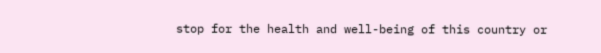stop for the health and well-being of this country or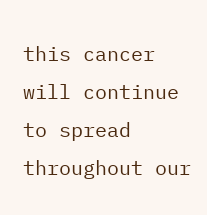this cancer will continue to spread throughout our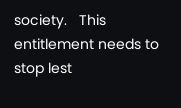society.   This entitlement needs to stop lest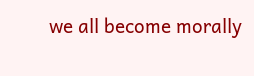we all become morally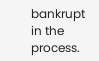bankrupt in the process.